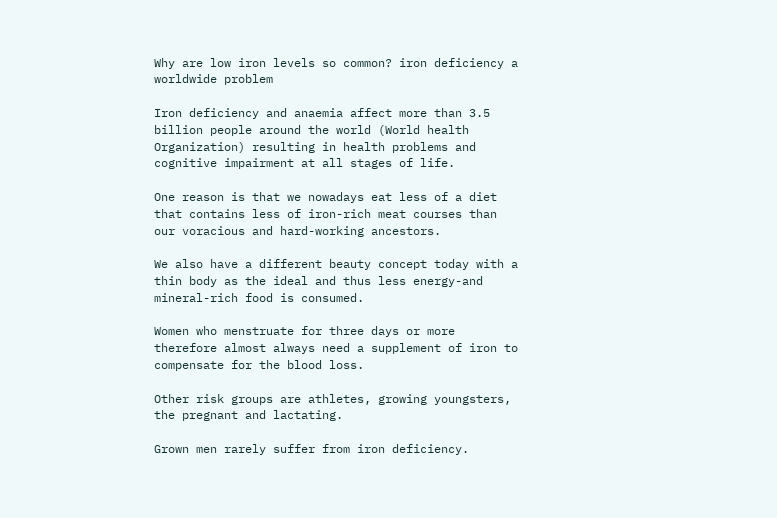Why are low iron levels so common? iron deficiency a worldwide problem

Iron deficiency and anaemia affect more than 3.5 billion people around the world (World health Organization) resulting in health problems and cognitive impairment at all stages of life.

One reason is that we nowadays eat less of a diet that contains less of iron-rich meat courses than our voracious and hard-working ancestors.

We also have a different beauty concept today with a thin body as the ideal and thus less energy-and mineral-rich food is consumed.

Women who menstruate for three days or more therefore almost always need a supplement of iron to compensate for the blood loss.

Other risk groups are athletes, growing youngsters, the pregnant and lactating.

Grown men rarely suffer from iron deficiency.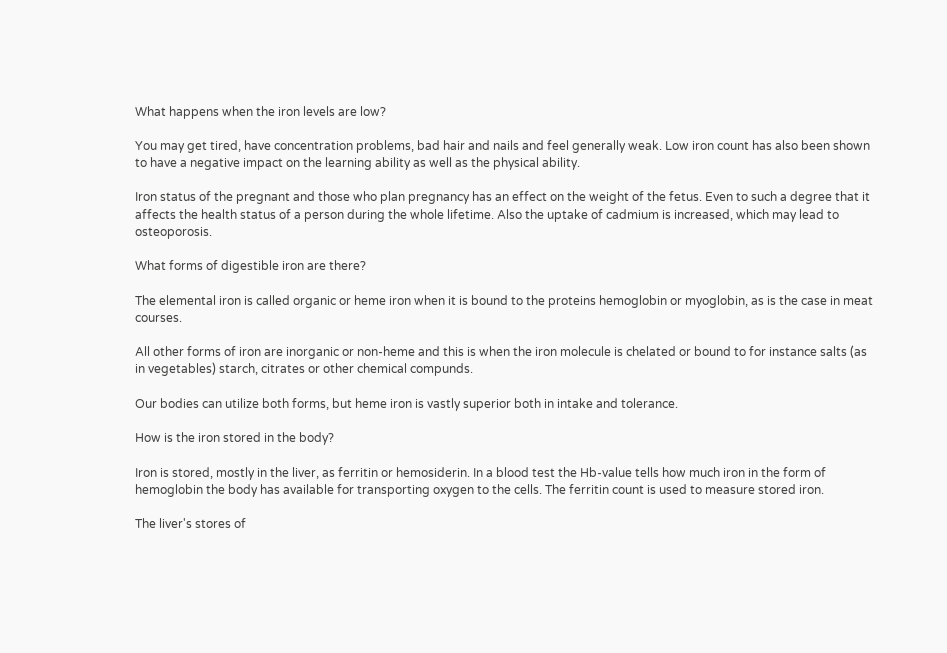What happens when the iron levels are low?

You may get tired, have concentration problems, bad hair and nails and feel generally weak. Low iron count has also been shown to have a negative impact on the learning ability as well as the physical ability.

Iron status of the pregnant and those who plan pregnancy has an effect on the weight of the fetus. Even to such a degree that it affects the health status of a person during the whole lifetime. Also the uptake of cadmium is increased, which may lead to osteoporosis.

What forms of digestible iron are there?

The elemental iron is called organic or heme iron when it is bound to the proteins hemoglobin or myoglobin, as is the case in meat courses.

All other forms of iron are inorganic or non-heme and this is when the iron molecule is chelated or bound to for instance salts (as in vegetables) starch, citrates or other chemical compunds.

Our bodies can utilize both forms, but heme iron is vastly superior both in intake and tolerance.

How is the iron stored in the body?

Iron is stored, mostly in the liver, as ferritin or hemosiderin. In a blood test the Hb-value tells how much iron in the form of hemoglobin the body has available for transporting oxygen to the cells. The ferritin count is used to measure stored iron.

The liver's stores of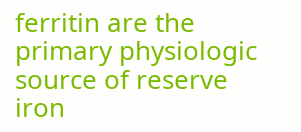ferritin are the primary physiologic source of reserve iron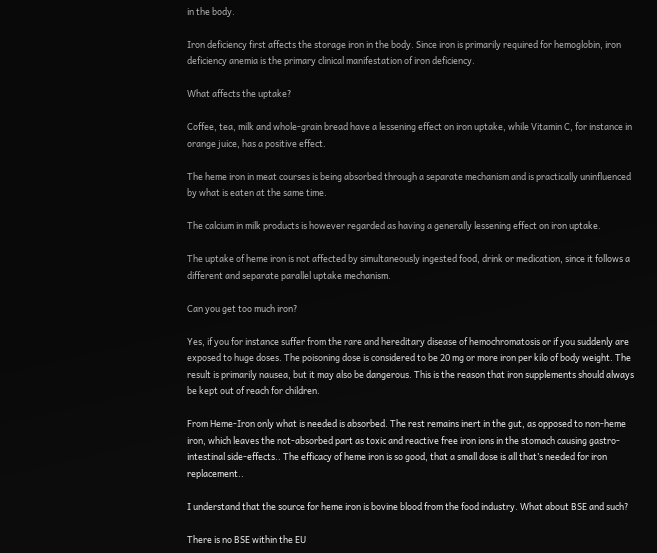in the body.

Iron deficiency first affects the storage iron in the body. Since iron is primarily required for hemoglobin, iron deficiency anemia is the primary clinical manifestation of iron deficiency.

What affects the uptake?

Coffee, tea, milk and whole-grain bread have a lessening effect on iron uptake, while Vitamin C, for instance in orange juice, has a positive effect.

The heme iron in meat courses is being absorbed through a separate mechanism and is practically uninfluenced by what is eaten at the same time.

The calcium in milk products is however regarded as having a generally lessening effect on iron uptake.

The uptake of heme iron is not affected by simultaneously ingested food, drink or medication, since it follows a different and separate parallel uptake mechanism.

Can you get too much iron?

Yes, if you for instance suffer from the rare and hereditary disease of hemochromatosis or if you suddenly are exposed to huge doses. The poisoning dose is considered to be 20 mg or more iron per kilo of body weight. The result is primarily nausea, but it may also be dangerous. This is the reason that iron supplements should always be kept out of reach for children.

From Heme-Iron only what is needed is absorbed. The rest remains inert in the gut, as opposed to non-heme iron, which leaves the not-absorbed part as toxic and reactive free iron ions in the stomach causing gastro-intestinal side-effects.. The efficacy of heme iron is so good, that a small dose is all that’s needed for iron replacement..

I understand that the source for heme iron is bovine blood from the food industry. What about BSE and such?

There is no BSE within the EU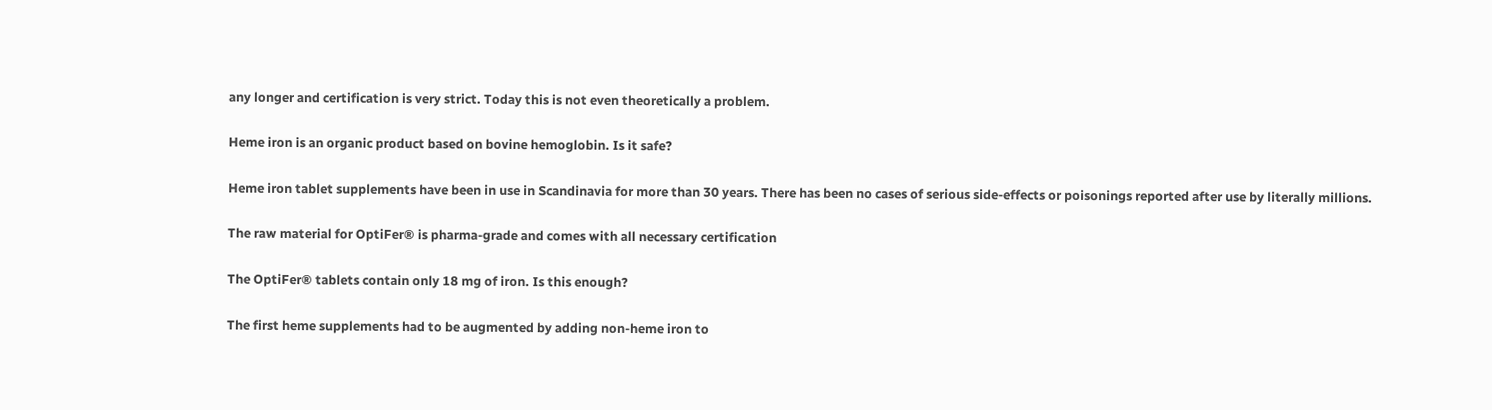any longer and certification is very strict. Today this is not even theoretically a problem.

Heme iron is an organic product based on bovine hemoglobin. Is it safe?

Heme iron tablet supplements have been in use in Scandinavia for more than 30 years. There has been no cases of serious side-effects or poisonings reported after use by literally millions.

The raw material for OptiFer® is pharma-grade and comes with all necessary certification

The OptiFer® tablets contain only 18 mg of iron. Is this enough?

The first heme supplements had to be augmented by adding non-heme iron to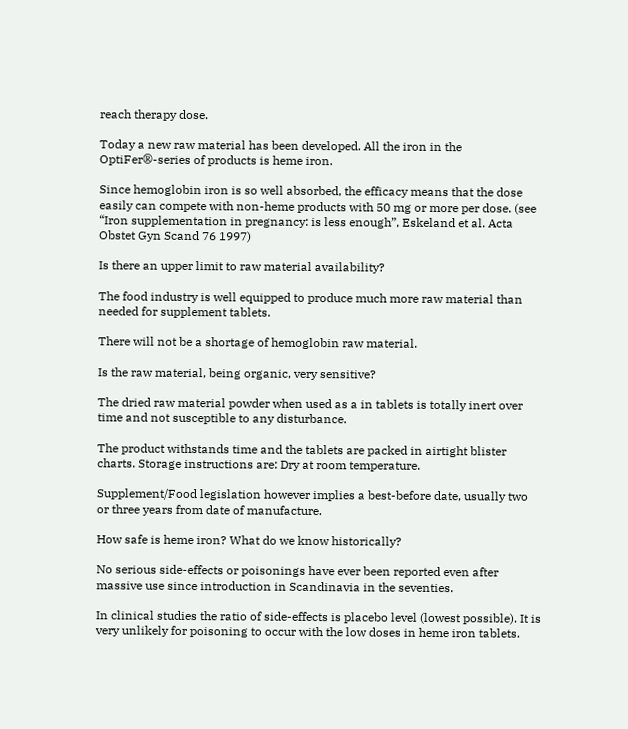reach therapy dose.

Today a new raw material has been developed. All the iron in the OptiFer®-series of products is heme iron.

Since hemoglobin iron is so well absorbed, the efficacy means that the dose easily can compete with non-heme products with 50 mg or more per dose. (see “Iron supplementation in pregnancy: is less enough”, Eskeland et al. Acta Obstet Gyn Scand 76 1997)

Is there an upper limit to raw material availability?

The food industry is well equipped to produce much more raw material than needed for supplement tablets.

There will not be a shortage of hemoglobin raw material.

Is the raw material, being organic, very sensitive?

The dried raw material powder when used as a in tablets is totally inert over time and not susceptible to any disturbance.

The product withstands time and the tablets are packed in airtight blister charts. Storage instructions are: Dry at room temperature.

Supplement/Food legislation however implies a best-before date, usually two or three years from date of manufacture.

How safe is heme iron? What do we know historically?

No serious side-effects or poisonings have ever been reported even after massive use since introduction in Scandinavia in the seventies.

In clinical studies the ratio of side-effects is placebo level (lowest possible). It is very unlikely for poisoning to occur with the low doses in heme iron tablets.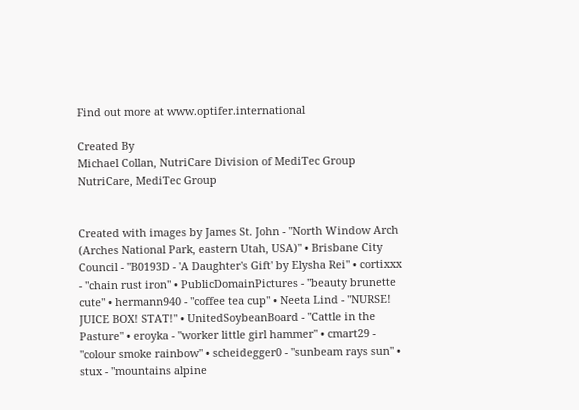Find out more at www.optifer.international

Created By
Michael Collan, NutriCare Division of MediTec Group NutriCare, MediTec Group


Created with images by James St. John - "North Window Arch (Arches National Park, eastern Utah, USA)" • Brisbane City Council - "B0193D - 'A Daughter's Gift' by Elysha Rei" • cortixxx - "chain rust iron" • PublicDomainPictures - "beauty brunette cute" • hermann940 - "coffee tea cup" • Neeta Lind - "NURSE! JUICE BOX! STAT!" • UnitedSoybeanBoard - "Cattle in the Pasture" • eroyka - "worker little girl hammer" • cmart29 - "colour smoke rainbow" • scheidegger0 - "sunbeam rays sun" • stux - "mountains alpine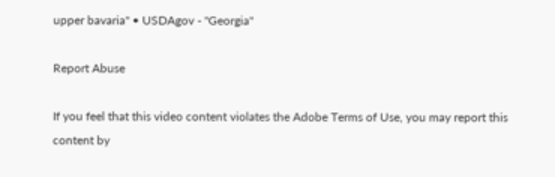upper bavaria" • USDAgov - "Georgia"

Report Abuse

If you feel that this video content violates the Adobe Terms of Use, you may report this content by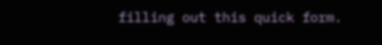filling out this quick form.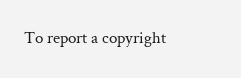To report a copyright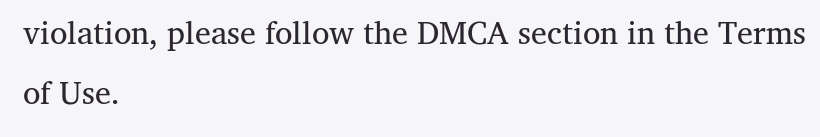violation, please follow the DMCA section in the Terms of Use.